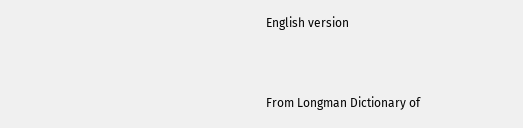English version


From Longman Dictionary of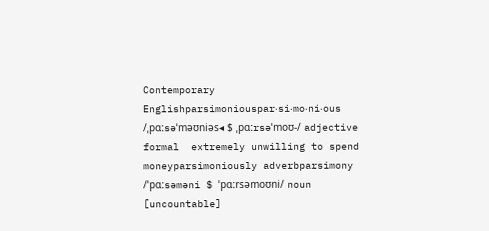Contemporary Englishparsimoniouspar‧si‧mo‧ni‧ous /ˌpɑːsəˈməʊniəs◂ $ ˌpɑːrsəˈmoʊ-/ adjective formal  extremely unwilling to spend moneyparsimoniously adverbparsimony /ˈpɑːsəməni $ ˈpɑːrsəmoʊni/ noun [uncountable]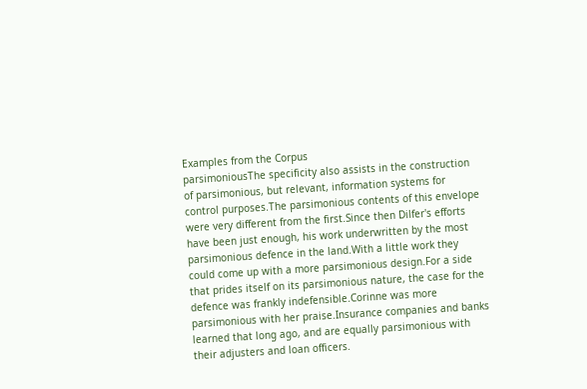Examples from the Corpus
parsimoniousThe specificity also assists in the construction of parsimonious, but relevant, information systems for control purposes.The parsimonious contents of this envelope were very different from the first.Since then Dilfer's efforts have been just enough, his work underwritten by the most parsimonious defence in the land.With a little work they could come up with a more parsimonious design.For a side that prides itself on its parsimonious nature, the case for the defence was frankly indefensible.Corinne was more parsimonious with her praise.Insurance companies and banks learned that long ago, and are equally parsimonious with their adjusters and loan officers.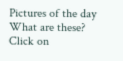Pictures of the day
What are these?
Click on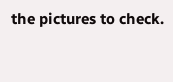the pictures to check.